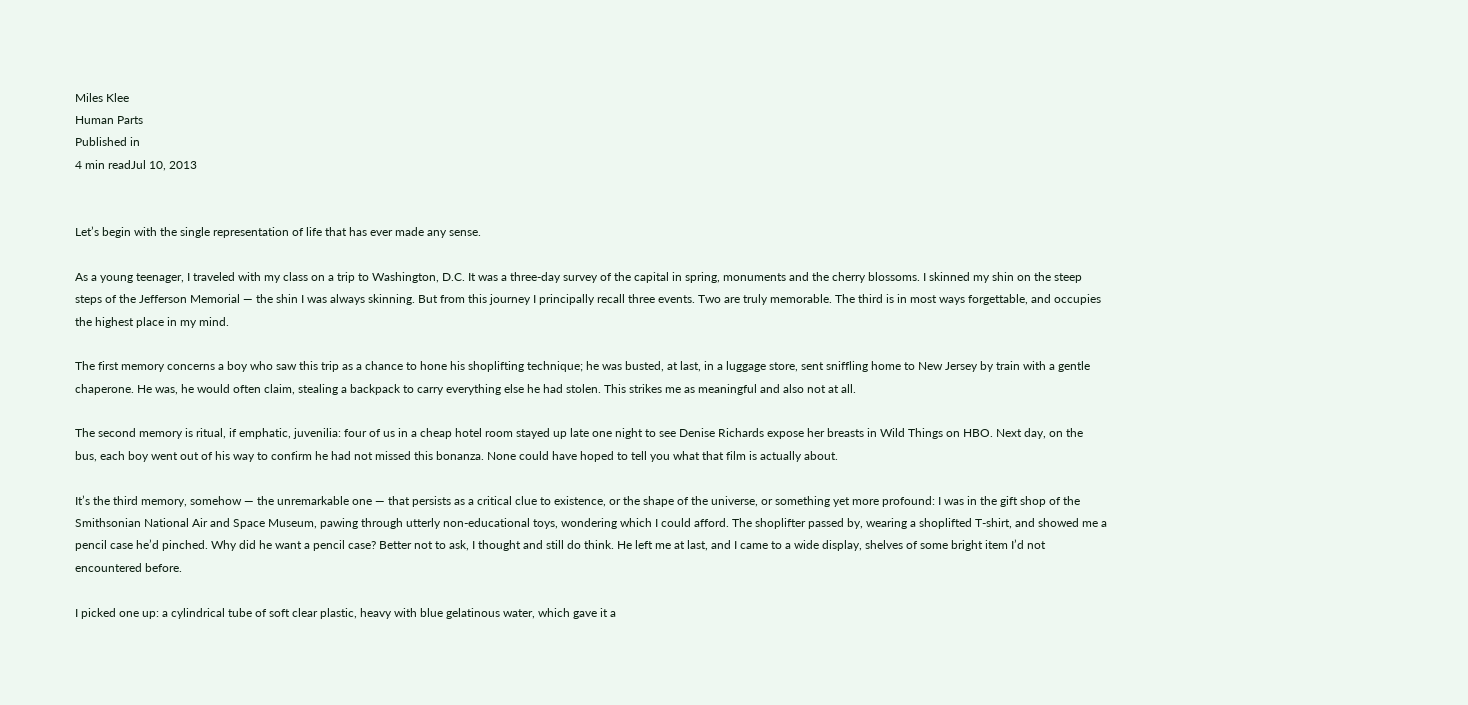Miles Klee
Human Parts
Published in
4 min readJul 10, 2013


Let’s begin with the single representation of life that has ever made any sense.

As a young teenager, I traveled with my class on a trip to Washington, D.C. It was a three-day survey of the capital in spring, monuments and the cherry blossoms. I skinned my shin on the steep steps of the Jefferson Memorial — the shin I was always skinning. But from this journey I principally recall three events. Two are truly memorable. The third is in most ways forgettable, and occupies the highest place in my mind.

The first memory concerns a boy who saw this trip as a chance to hone his shoplifting technique; he was busted, at last, in a luggage store, sent sniffling home to New Jersey by train with a gentle chaperone. He was, he would often claim, stealing a backpack to carry everything else he had stolen. This strikes me as meaningful and also not at all.

The second memory is ritual, if emphatic, juvenilia: four of us in a cheap hotel room stayed up late one night to see Denise Richards expose her breasts in Wild Things on HBO. Next day, on the bus, each boy went out of his way to confirm he had not missed this bonanza. None could have hoped to tell you what that film is actually about.

It’s the third memory, somehow — the unremarkable one — that persists as a critical clue to existence, or the shape of the universe, or something yet more profound: I was in the gift shop of the Smithsonian National Air and Space Museum, pawing through utterly non-educational toys, wondering which I could afford. The shoplifter passed by, wearing a shoplifted T-shirt, and showed me a pencil case he’d pinched. Why did he want a pencil case? Better not to ask, I thought and still do think. He left me at last, and I came to a wide display, shelves of some bright item I’d not encountered before.

I picked one up: a cylindrical tube of soft clear plastic, heavy with blue gelatinous water, which gave it a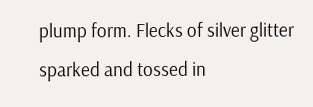plump form. Flecks of silver glitter sparked and tossed in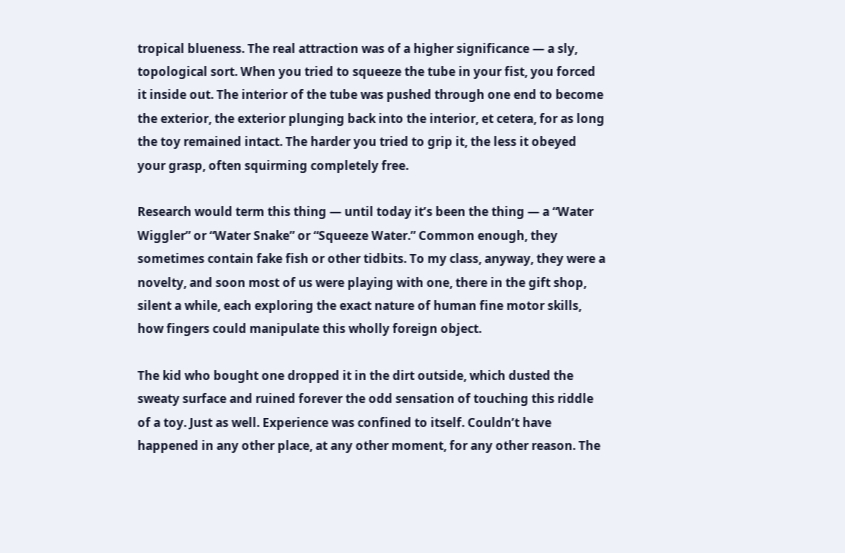tropical blueness. The real attraction was of a higher significance — a sly, topological sort. When you tried to squeeze the tube in your fist, you forced it inside out. The interior of the tube was pushed through one end to become the exterior, the exterior plunging back into the interior, et cetera, for as long the toy remained intact. The harder you tried to grip it, the less it obeyed your grasp, often squirming completely free.

Research would term this thing — until today it’s been the thing — a “Water Wiggler” or “Water Snake” or “Squeeze Water.” Common enough, they sometimes contain fake fish or other tidbits. To my class, anyway, they were a novelty, and soon most of us were playing with one, there in the gift shop, silent a while, each exploring the exact nature of human fine motor skills, how fingers could manipulate this wholly foreign object.

The kid who bought one dropped it in the dirt outside, which dusted the sweaty surface and ruined forever the odd sensation of touching this riddle of a toy. Just as well. Experience was confined to itself. Couldn’t have happened in any other place, at any other moment, for any other reason. The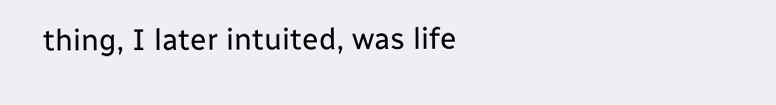thing, I later intuited, was life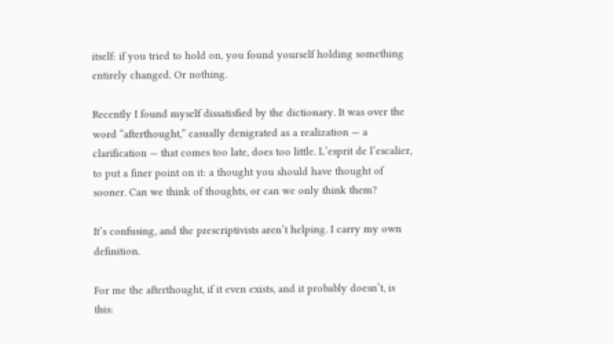itself: if you tried to hold on, you found yourself holding something entirely changed. Or nothing.

Recently I found myself dissatisfied by the dictionary. It was over the word “afterthought,” casually denigrated as a realization — a clarification — that comes too late, does too little. L’esprit de l’escalier, to put a finer point on it: a thought you should have thought of sooner. Can we think of thoughts, or can we only think them?

It’s confusing, and the prescriptivists aren’t helping. I carry my own definition.

For me the afterthought, if it even exists, and it probably doesn’t, is this: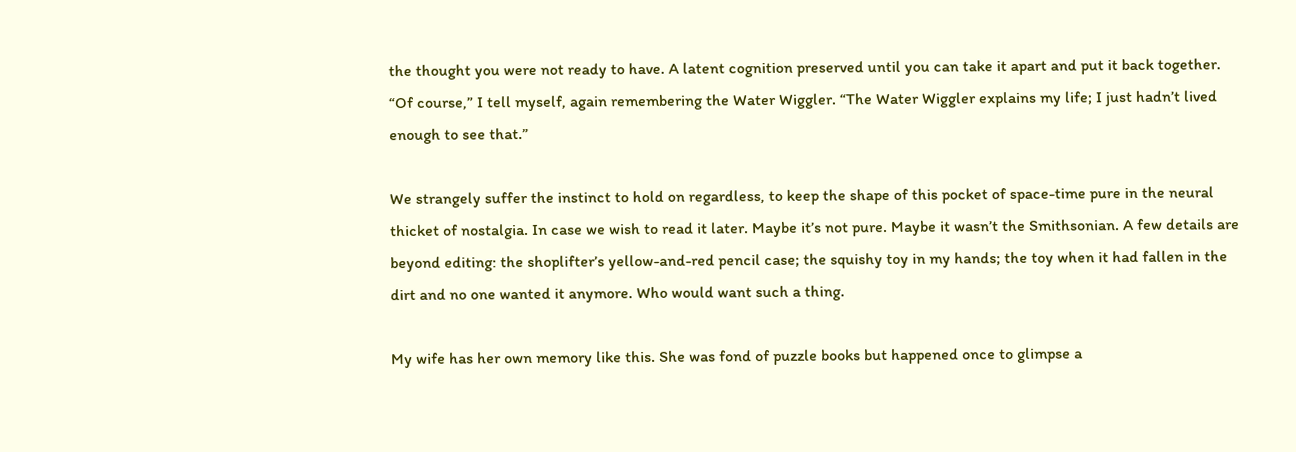the thought you were not ready to have. A latent cognition preserved until you can take it apart and put it back together. “Of course,” I tell myself, again remembering the Water Wiggler. “The Water Wiggler explains my life; I just hadn’t lived enough to see that.”

We strangely suffer the instinct to hold on regardless, to keep the shape of this pocket of space-time pure in the neural thicket of nostalgia. In case we wish to read it later. Maybe it’s not pure. Maybe it wasn’t the Smithsonian. A few details are beyond editing: the shoplifter’s yellow-and-red pencil case; the squishy toy in my hands; the toy when it had fallen in the dirt and no one wanted it anymore. Who would want such a thing.

My wife has her own memory like this. She was fond of puzzle books but happened once to glimpse a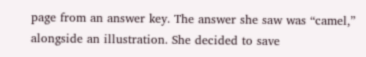page from an answer key. The answer she saw was “camel,” alongside an illustration. She decided to save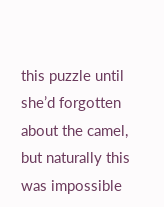this puzzle until she’d forgotten about the camel, but naturally this was impossible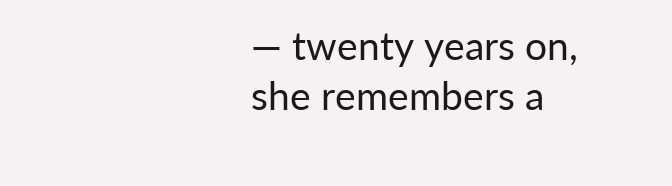— twenty years on, she remembers a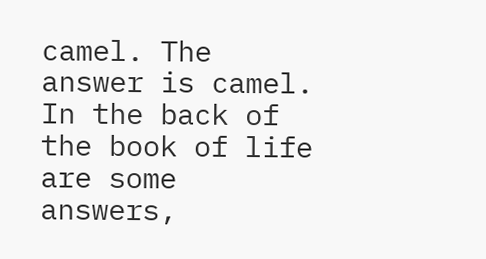camel. The answer is camel. In the back of the book of life are some answers,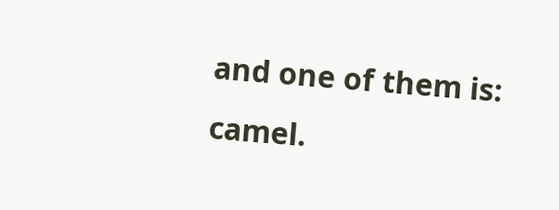and one of them is: camel.